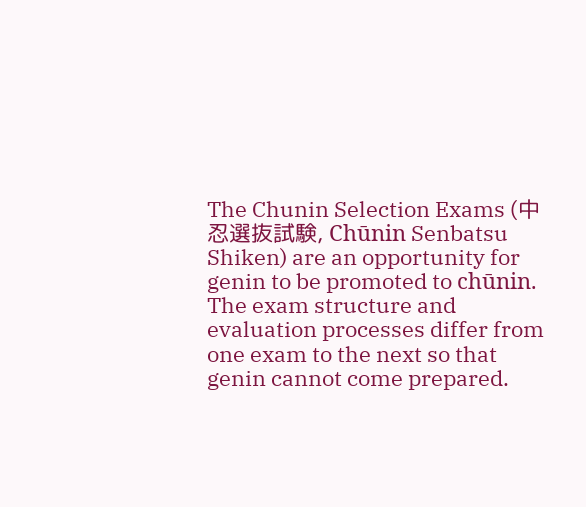The Chunin Selection Exams (中忍選抜試験, Chūnin Senbatsu Shiken) are an opportunity for genin to be promoted to chūnin. The exam structure and evaluation processes differ from one exam to the next so that genin cannot come prepared.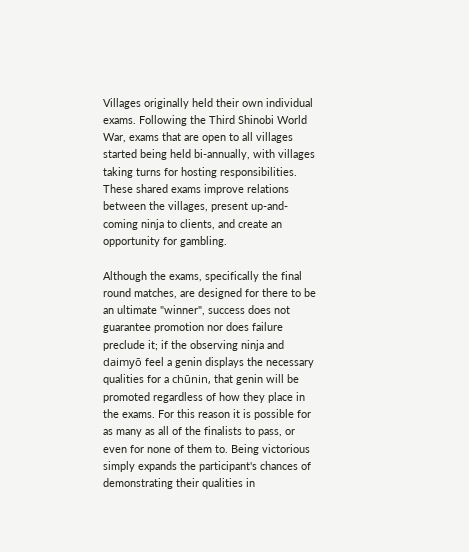Villages originally held their own individual exams. Following the Third Shinobi World War, exams that are open to all villages started being held bi-annually, with villages taking turns for hosting responsibilities. These shared exams improve relations between the villages, present up-and-coming ninja to clients, and create an opportunity for gambling.

Although the exams, specifically the final round matches, are designed for there to be an ultimate "winner", success does not guarantee promotion nor does failure preclude it; if the observing ninja and daimyō feel a genin displays the necessary qualities for a chūnin, that genin will be promoted regardless of how they place in the exams. For this reason it is possible for as many as all of the finalists to pass, or even for none of them to. Being victorious simply expands the participant's chances of demonstrating their qualities in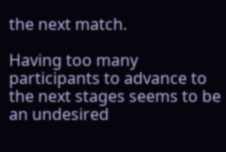the next match.

Having too many participants to advance to the next stages seems to be an undesired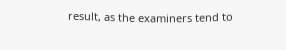result, as the examiners tend to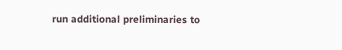run additional preliminaries to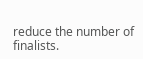reduce the number of finalists.